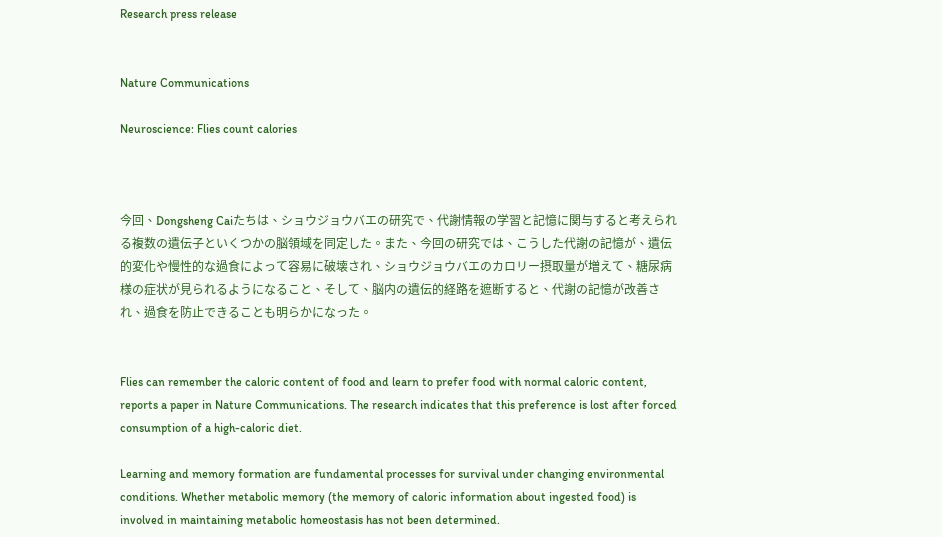Research press release


Nature Communications

Neuroscience: Flies count calories



今回、Dongsheng Caiたちは、ショウジョウバエの研究で、代謝情報の学習と記憶に関与すると考えられる複数の遺伝子といくつかの脳領域を同定した。また、今回の研究では、こうした代謝の記憶が、遺伝的変化や慢性的な過食によって容易に破壊され、ショウジョウバエのカロリー摂取量が増えて、糖尿病様の症状が見られるようになること、そして、脳内の遺伝的経路を遮断すると、代謝の記憶が改善され、過食を防止できることも明らかになった。


Flies can remember the caloric content of food and learn to prefer food with normal caloric content, reports a paper in Nature Communications. The research indicates that this preference is lost after forced consumption of a high-caloric diet.

Learning and memory formation are fundamental processes for survival under changing environmental conditions. Whether metabolic memory (the memory of caloric information about ingested food) is involved in maintaining metabolic homeostasis has not been determined.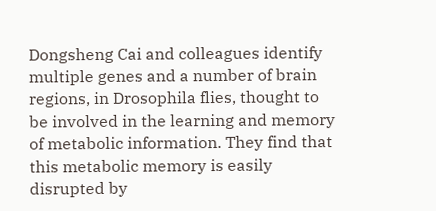Dongsheng Cai and colleagues identify multiple genes and a number of brain regions, in Drosophila flies, thought to be involved in the learning and memory of metabolic information. They find that this metabolic memory is easily disrupted by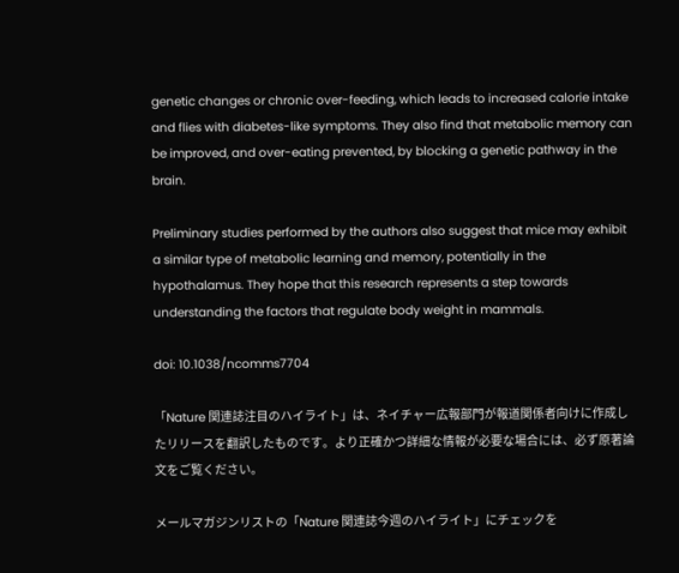genetic changes or chronic over-feeding, which leads to increased calorie intake and flies with diabetes-like symptoms. They also find that metabolic memory can be improved, and over-eating prevented, by blocking a genetic pathway in the brain.

Preliminary studies performed by the authors also suggest that mice may exhibit a similar type of metabolic learning and memory, potentially in the hypothalamus. They hope that this research represents a step towards understanding the factors that regulate body weight in mammals.

doi: 10.1038/ncomms7704

「Nature 関連誌注目のハイライト」は、ネイチャー広報部門が報道関係者向けに作成したリリースを翻訳したものです。より正確かつ詳細な情報が必要な場合には、必ず原著論文をご覧ください。

メールマガジンリストの「Nature 関連誌今週のハイライト」にチェックを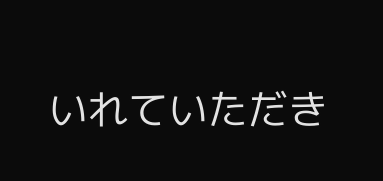いれていただき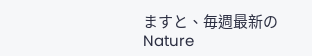ますと、毎週最新のNature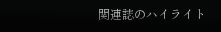関連誌のハイライト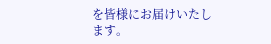を皆様にお届けいたします。